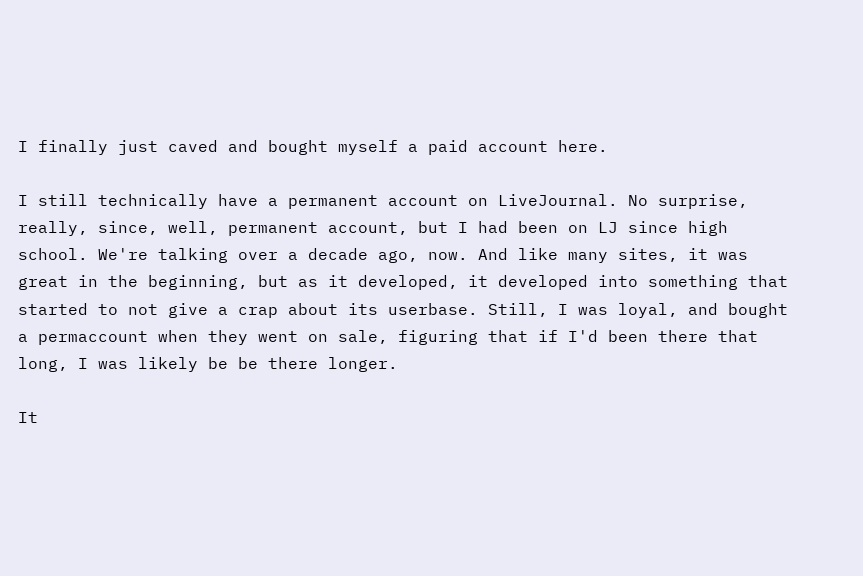I finally just caved and bought myself a paid account here.

I still technically have a permanent account on LiveJournal. No surprise, really, since, well, permanent account, but I had been on LJ since high school. We're talking over a decade ago, now. And like many sites, it was great in the beginning, but as it developed, it developed into something that started to not give a crap about its userbase. Still, I was loyal, and bought a permaccount when they went on sale, figuring that if I'd been there that long, I was likely be be there longer.

It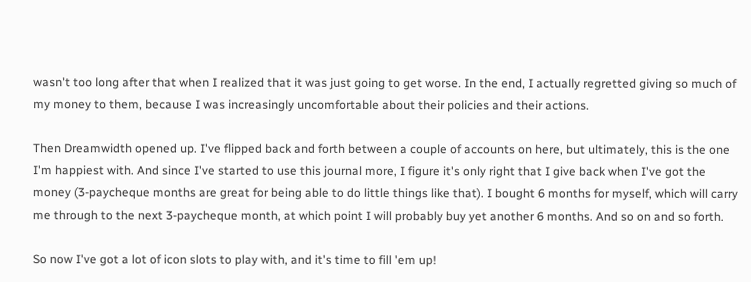wasn't too long after that when I realized that it was just going to get worse. In the end, I actually regretted giving so much of my money to them, because I was increasingly uncomfortable about their policies and their actions.

Then Dreamwidth opened up. I've flipped back and forth between a couple of accounts on here, but ultimately, this is the one I'm happiest with. And since I've started to use this journal more, I figure it's only right that I give back when I've got the money (3-paycheque months are great for being able to do little things like that). I bought 6 months for myself, which will carry me through to the next 3-paycheque month, at which point I will probably buy yet another 6 months. And so on and so forth.

So now I've got a lot of icon slots to play with, and it's time to fill 'em up!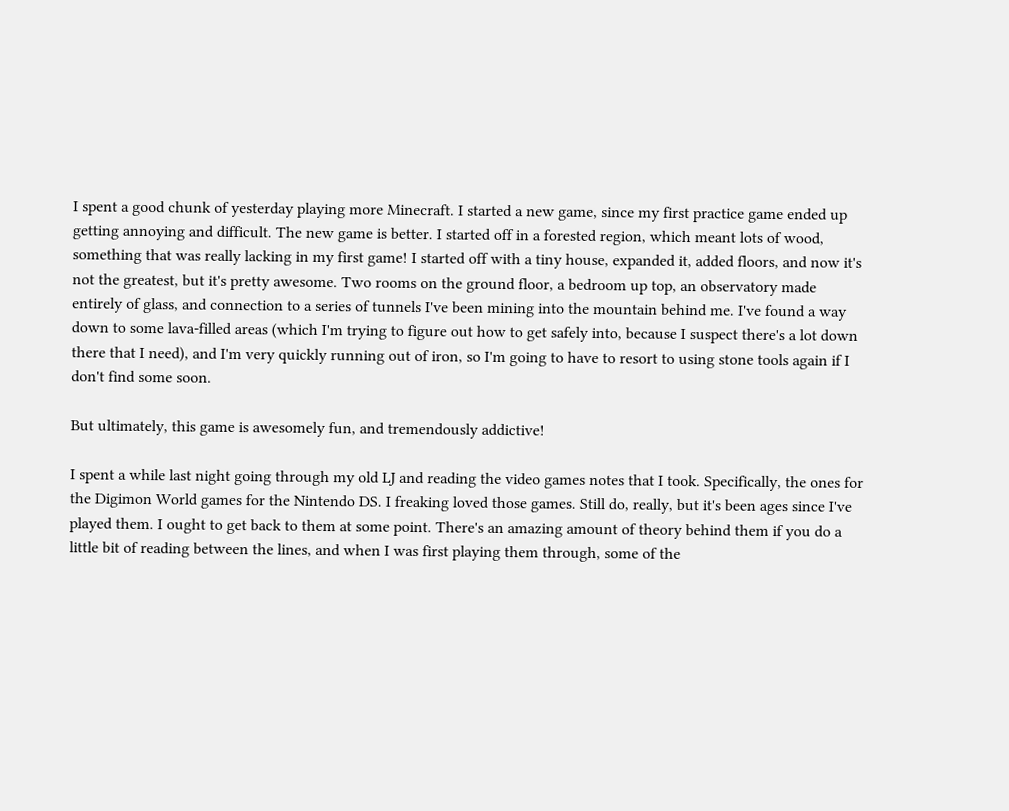I spent a good chunk of yesterday playing more Minecraft. I started a new game, since my first practice game ended up getting annoying and difficult. The new game is better. I started off in a forested region, which meant lots of wood, something that was really lacking in my first game! I started off with a tiny house, expanded it, added floors, and now it's not the greatest, but it's pretty awesome. Two rooms on the ground floor, a bedroom up top, an observatory made entirely of glass, and connection to a series of tunnels I've been mining into the mountain behind me. I've found a way down to some lava-filled areas (which I'm trying to figure out how to get safely into, because I suspect there's a lot down there that I need), and I'm very quickly running out of iron, so I'm going to have to resort to using stone tools again if I don't find some soon.

But ultimately, this game is awesomely fun, and tremendously addictive!

I spent a while last night going through my old LJ and reading the video games notes that I took. Specifically, the ones for the Digimon World games for the Nintendo DS. I freaking loved those games. Still do, really, but it's been ages since I've played them. I ought to get back to them at some point. There's an amazing amount of theory behind them if you do a little bit of reading between the lines, and when I was first playing them through, some of the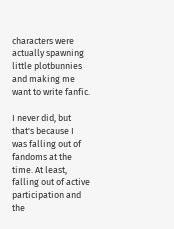characters were actually spawning little plotbunnies and making me want to write fanfic.

I never did, but that's because I was falling out of fandoms at the time. At least, falling out of active participation and the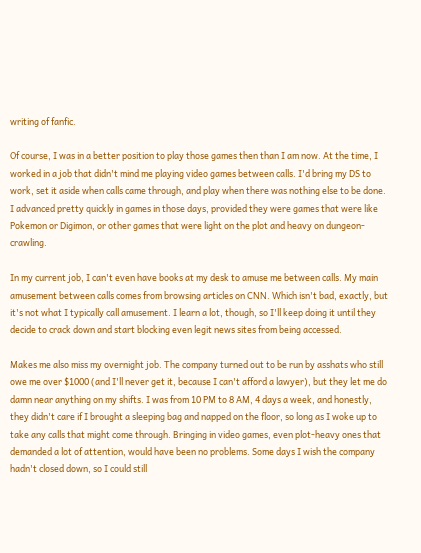writing of fanfic.

Of course, I was in a better position to play those games then than I am now. At the time, I worked in a job that didn't mind me playing video games between calls. I'd bring my DS to work, set it aside when calls came through, and play when there was nothing else to be done. I advanced pretty quickly in games in those days, provided they were games that were like Pokemon or Digimon, or other games that were light on the plot and heavy on dungeon-crawling.

In my current job, I can't even have books at my desk to amuse me between calls. My main amusement between calls comes from browsing articles on CNN. Which isn't bad, exactly, but it's not what I typically call amusement. I learn a lot, though, so I'll keep doing it until they decide to crack down and start blocking even legit news sites from being accessed.

Makes me also miss my overnight job. The company turned out to be run by asshats who still owe me over $1000 (and I'll never get it, because I can't afford a lawyer), but they let me do damn near anything on my shifts. I was from 10 PM to 8 AM, 4 days a week, and honestly, they didn't care if I brought a sleeping bag and napped on the floor, so long as I woke up to take any calls that might come through. Bringing in video games, even plot-heavy ones that demanded a lot of attention, would have been no problems. Some days I wish the company hadn't closed down, so I could still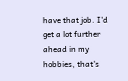have that job. I'd get a lot further ahead in my hobbies, that's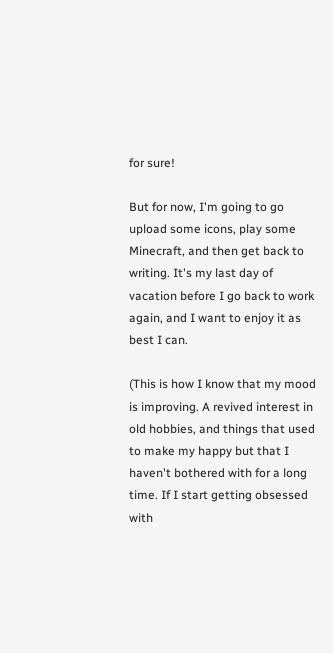for sure!

But for now, I'm going to go upload some icons, play some Minecraft, and then get back to writing. It's my last day of vacation before I go back to work again, and I want to enjoy it as best I can.

(This is how I know that my mood is improving. A revived interest in old hobbies, and things that used to make my happy but that I haven't bothered with for a long time. If I start getting obsessed with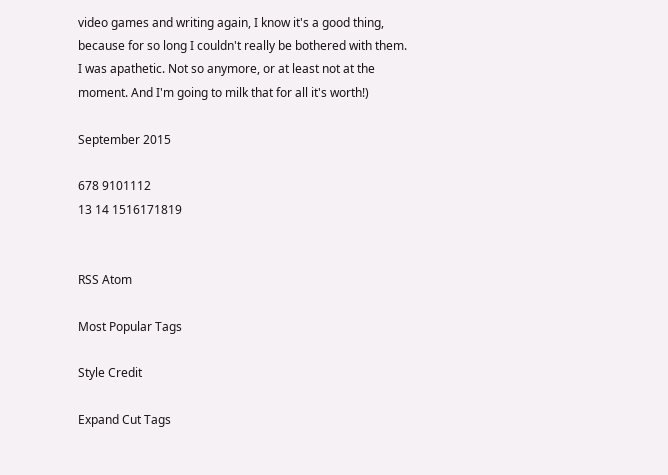video games and writing again, I know it's a good thing, because for so long I couldn't really be bothered with them. I was apathetic. Not so anymore, or at least not at the moment. And I'm going to milk that for all it's worth!)

September 2015

678 9101112
13 14 1516171819


RSS Atom

Most Popular Tags

Style Credit

Expand Cut Tags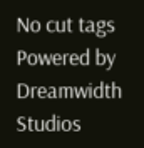No cut tags
Powered by Dreamwidth Studios